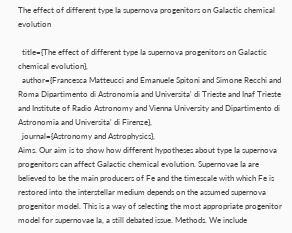The effect of different type Ia supernova progenitors on Galactic chemical evolution

  title={The effect of different type Ia supernova progenitors on Galactic chemical evolution},
  author={Francesca Matteucci and Emanuele Spitoni and Simone Recchi and Roma Dipartimento di Astronomia and Universita' di Trieste and Inaf Trieste and Institute of Radio Astronomy and Vienna University and Dipartimento di Astronomia and Universita' di Firenze},
  journal={Astronomy and Astrophysics},
Aims. Our aim is to show how different hypotheses about type Ia supernova progenitors can affect Galactic chemical evolution. Supernovae Ia are believed to be the main producers of Fe and the timescale with which Fe is restored into the interstellar medium depends on the assumed supernova progenitor model. This is a way of selecting the most appropriate progenitor model for supernovae Ia, a still debated issue. Methods. We include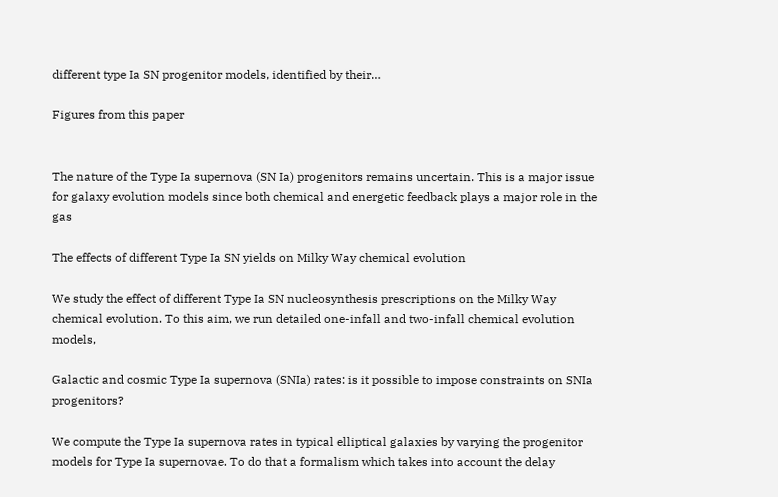different type Ia SN progenitor models, identified by their…

Figures from this paper


The nature of the Type Ia supernova (SN Ia) progenitors remains uncertain. This is a major issue for galaxy evolution models since both chemical and energetic feedback plays a major role in the gas

The effects of different Type Ia SN yields on Milky Way chemical evolution

We study the effect of different Type Ia SN nucleosynthesis prescriptions on the Milky Way chemical evolution. To this aim, we run detailed one-infall and two-infall chemical evolution models,

Galactic and cosmic Type Ia supernova (SNIa) rates: is it possible to impose constraints on SNIa progenitors?

We compute the Type Ia supernova rates in typical elliptical galaxies by varying the progenitor models for Type Ia supernovae. To do that a formalism which takes into account the delay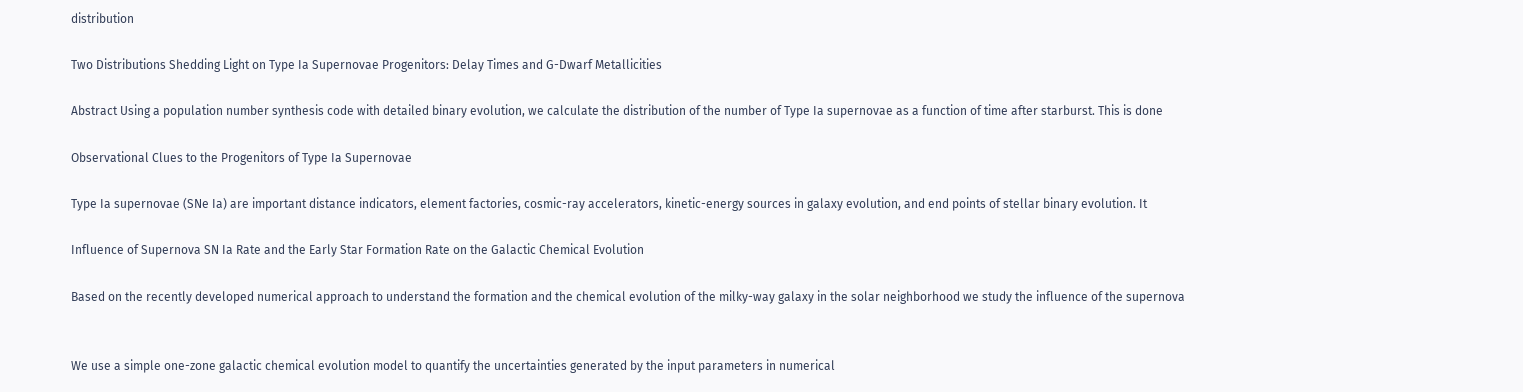distribution

Two Distributions Shedding Light on Type Ia Supernovae Progenitors: Delay Times and G-Dwarf Metallicities

Abstract Using a population number synthesis code with detailed binary evolution, we calculate the distribution of the number of Type Ia supernovae as a function of time after starburst. This is done

Observational Clues to the Progenitors of Type Ia Supernovae

Type Ia supernovae (SNe Ia) are important distance indicators, element factories, cosmic-ray accelerators, kinetic-energy sources in galaxy evolution, and end points of stellar binary evolution. It

Influence of Supernova SN Ia Rate and the Early Star Formation Rate on the Galactic Chemical Evolution

Based on the recently developed numerical approach to understand the formation and the chemical evolution of the milky-way galaxy in the solar neighborhood we study the influence of the supernova


We use a simple one-zone galactic chemical evolution model to quantify the uncertainties generated by the input parameters in numerical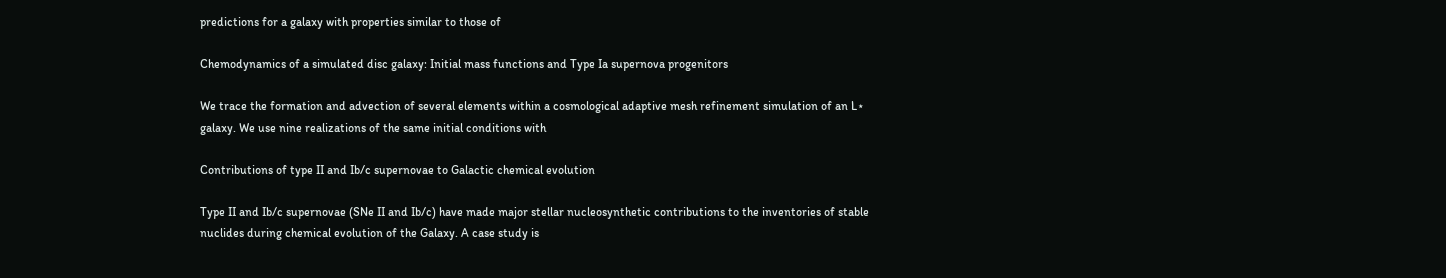predictions for a galaxy with properties similar to those of

Chemodynamics of a simulated disc galaxy: Initial mass functions and Type Ia supernova progenitors

We trace the formation and advection of several elements within a cosmological adaptive mesh refinement simulation of an L⋆ galaxy. We use nine realizations of the same initial conditions with

Contributions of type II and Ib/c supernovae to Galactic chemical evolution

Type II and Ib/c supernovae (SNe II and Ib/c) have made major stellar nucleosynthetic contributions to the inventories of stable nuclides during chemical evolution of the Galaxy. A case study is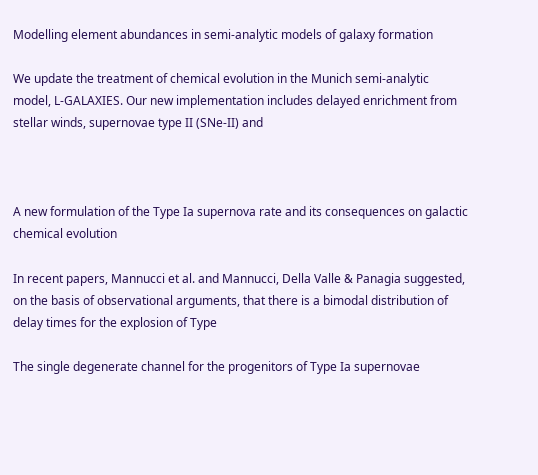Modelling element abundances in semi-analytic models of galaxy formation

We update the treatment of chemical evolution in the Munich semi-analytic model, L-GALAXIES. Our new implementation includes delayed enrichment from stellar winds, supernovae type II (SNe-II) and



A new formulation of the Type Ia supernova rate and its consequences on galactic chemical evolution

In recent papers, Mannucci et al. and Mannucci, Della Valle & Panagia suggested, on the basis of observational arguments, that there is a bimodal distribution of delay times for the explosion of Type

The single degenerate channel for the progenitors of Type Ia supernovae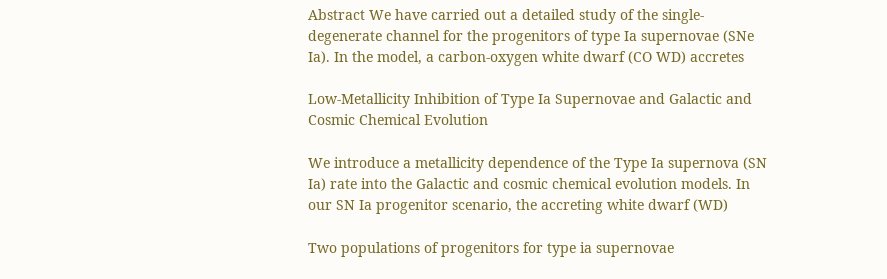Abstract We have carried out a detailed study of the single-degenerate channel for the progenitors of type Ia supernovae (SNe Ia). In the model, a carbon-oxygen white dwarf (CO WD) accretes

Low-Metallicity Inhibition of Type Ia Supernovae and Galactic and Cosmic Chemical Evolution

We introduce a metallicity dependence of the Type Ia supernova (SN Ia) rate into the Galactic and cosmic chemical evolution models. In our SN Ia progenitor scenario, the accreting white dwarf (WD)

Two populations of progenitors for type ia supernovae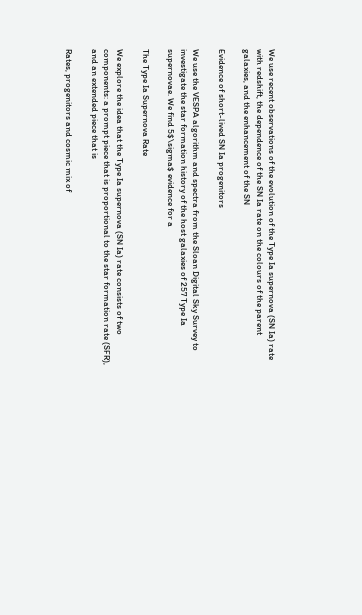We use recent observations of the evolution of the Type Ia supernova (SN Ia) rate with redshift, the dependence of the SN Ia rate on the colours of the parent galaxies, and the enhancement of the SN

Evidence of short-lived SN Ia progenitors

We use the VESPA algorithm and spectra from the Sloan Digital Sky Survey to investigate the star formation history of the host galaxies of 257 Type Ia supernovae. We find 5$\sigma$ evidence for a

The Type Ia Supernova Rate

We explore the idea that the Type Ia supernova (SN Ia) rate consists of two components: a prompt piece that is proportional to the star formation rate (SFR), and an extended piece that is

Rates, progenitors and cosmic mix of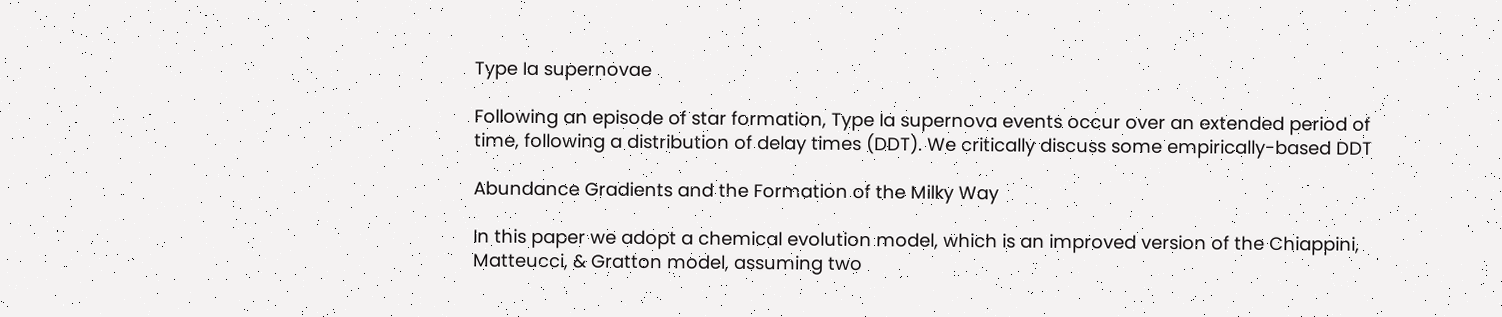Type Ia supernovae

Following an episode of star formation, Type Ia supernova events occur over an extended period of time, following a distribution of delay times (DDT). We critically discuss some empirically-based DDT

Abundance Gradients and the Formation of the Milky Way

In this paper we adopt a chemical evolution model, which is an improved version of the Chiappini, Matteucci, & Gratton model, assuming two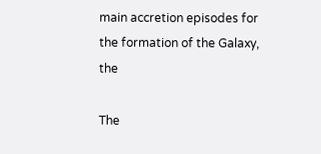main accretion episodes for the formation of the Galaxy, the

The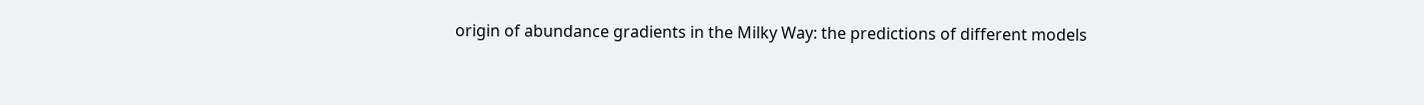origin of abundance gradients in the Milky Way: the predictions of different models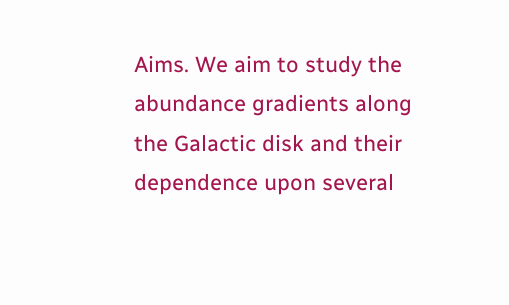Aims. We aim to study the abundance gradients along the Galactic disk and their dependence upon several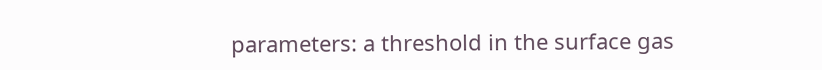parameters: a threshold in the surface gas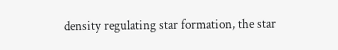density regulating star formation, the star